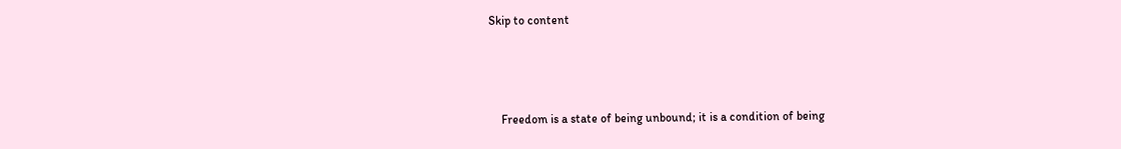Skip to content



    Freedom is a state of being unbound; it is a condition of being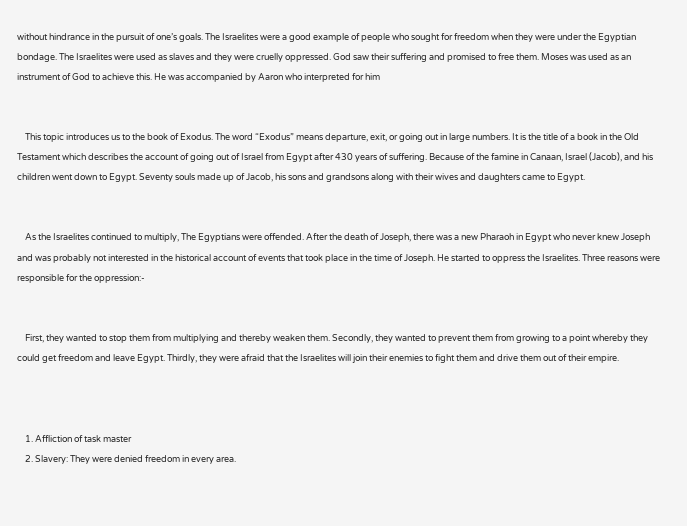without hindrance in the pursuit of one’s goals. The Israelites were a good example of people who sought for freedom when they were under the Egyptian bondage. The Israelites were used as slaves and they were cruelly oppressed. God saw their suffering and promised to free them. Moses was used as an instrument of God to achieve this. He was accompanied by Aaron who interpreted for him


    This topic introduces us to the book of Exodus. The word “Exodus” means departure, exit, or going out in large numbers. It is the title of a book in the Old Testament which describes the account of going out of Israel from Egypt after 430 years of suffering. Because of the famine in Canaan, Israel (Jacob), and his children went down to Egypt. Seventy souls made up of Jacob, his sons and grandsons along with their wives and daughters came to Egypt.


    As the Israelites continued to multiply, The Egyptians were offended. After the death of Joseph, there was a new Pharaoh in Egypt who never knew Joseph and was probably not interested in the historical account of events that took place in the time of Joseph. He started to oppress the Israelites. Three reasons were responsible for the oppression:-


    First, they wanted to stop them from multiplying and thereby weaken them. Secondly, they wanted to prevent them from growing to a point whereby they could get freedom and leave Egypt. Thirdly, they were afraid that the Israelites will join their enemies to fight them and drive them out of their empire.



    1. Affliction of task master
    2. Slavery: They were denied freedom in every area.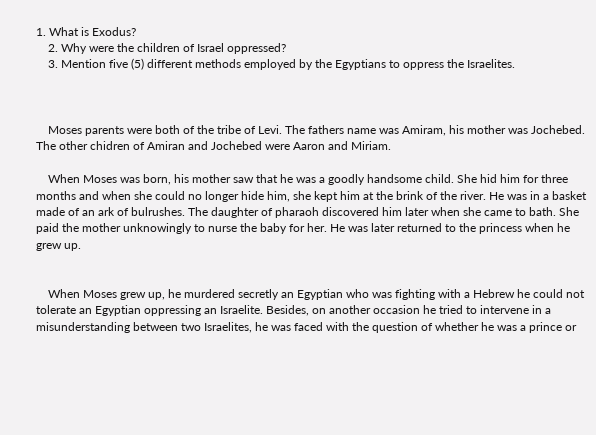1. What is Exodus?
    2. Why were the children of Israel oppressed?
    3. Mention five (5) different methods employed by the Egyptians to oppress the Israelites.



    Moses parents were both of the tribe of Levi. The fathers name was Amiram, his mother was Jochebed. The other chidren of Amiran and Jochebed were Aaron and Miriam.

    When Moses was born, his mother saw that he was a goodly handsome child. She hid him for three months and when she could no longer hide him, she kept him at the brink of the river. He was in a basket made of an ark of bulrushes. The daughter of pharaoh discovered him later when she came to bath. She paid the mother unknowingly to nurse the baby for her. He was later returned to the princess when he grew up.


    When Moses grew up, he murdered secretly an Egyptian who was fighting with a Hebrew he could not tolerate an Egyptian oppressing an Israelite. Besides, on another occasion he tried to intervene in a misunderstanding between two Israelites, he was faced with the question of whether he was a prince or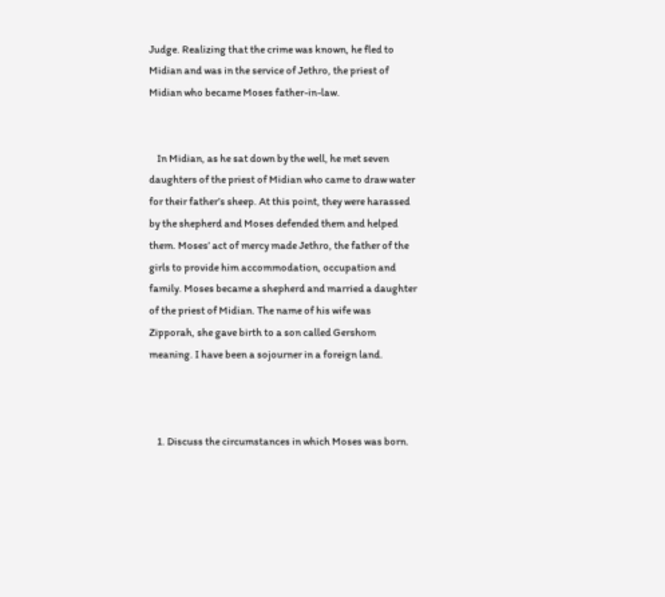Judge. Realizing that the crime was known, he fled to Midian and was in the service of Jethro, the priest of Midian who became Moses father-in-law.


    In Midian, as he sat down by the well, he met seven daughters of the priest of Midian who came to draw water for their father’s sheep. At this point, they were harassed by the shepherd and Moses defended them and helped them. Moses’ act of mercy made Jethro, the father of the girls to provide him accommodation, occupation and family. Moses became a shepherd and married a daughter of the priest of Midian. The name of his wife was Zipporah, she gave birth to a son called Gershom meaning. I have been a sojourner in a foreign land.



    1. Discuss the circumstances in which Moses was born.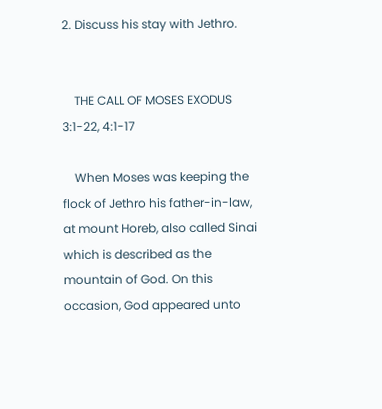2. Discuss his stay with Jethro.


    THE CALL OF MOSES EXODUS 3:1-22, 4:1-17

    When Moses was keeping the flock of Jethro his father-in-law, at mount Horeb, also called Sinai which is described as the mountain of God. On this occasion, God appeared unto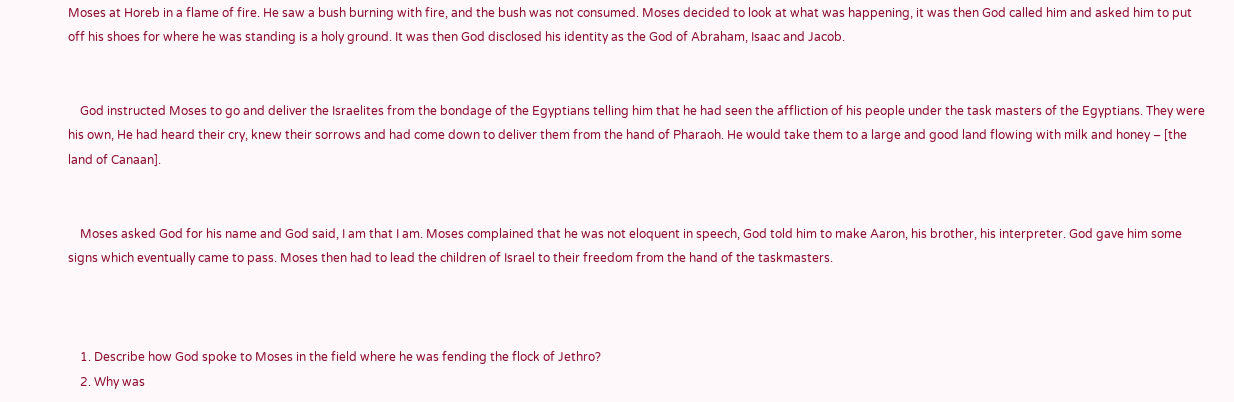Moses at Horeb in a flame of fire. He saw a bush burning with fire, and the bush was not consumed. Moses decided to look at what was happening, it was then God called him and asked him to put off his shoes for where he was standing is a holy ground. It was then God disclosed his identity as the God of Abraham, Isaac and Jacob.


    God instructed Moses to go and deliver the Israelites from the bondage of the Egyptians telling him that he had seen the affliction of his people under the task masters of the Egyptians. They were his own, He had heard their cry, knew their sorrows and had come down to deliver them from the hand of Pharaoh. He would take them to a large and good land flowing with milk and honey – [the land of Canaan].


    Moses asked God for his name and God said, I am that I am. Moses complained that he was not eloquent in speech, God told him to make Aaron, his brother, his interpreter. God gave him some signs which eventually came to pass. Moses then had to lead the children of Israel to their freedom from the hand of the taskmasters.



    1. Describe how God spoke to Moses in the field where he was fending the flock of Jethro?
    2. Why was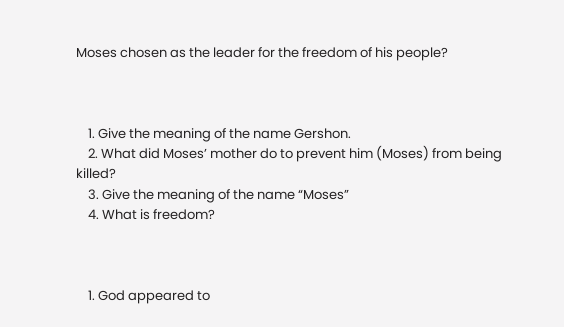Moses chosen as the leader for the freedom of his people?



    1. Give the meaning of the name Gershon.
    2. What did Moses’ mother do to prevent him (Moses) from being killed?
    3. Give the meaning of the name “Moses”
    4. What is freedom?



    1. God appeared to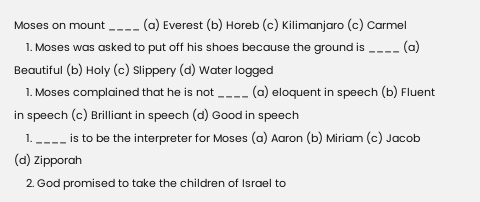Moses on mount ____ (a) Everest (b) Horeb (c) Kilimanjaro (c) Carmel
    1. Moses was asked to put off his shoes because the ground is ____ (a) Beautiful (b) Holy (c) Slippery (d) Water logged
    1. Moses complained that he is not ____ (a) eloquent in speech (b) Fluent in speech (c) Brilliant in speech (d) Good in speech
    1. ____ is to be the interpreter for Moses (a) Aaron (b) Miriam (c) Jacob (d) Zipporah
    2. God promised to take the children of Israel to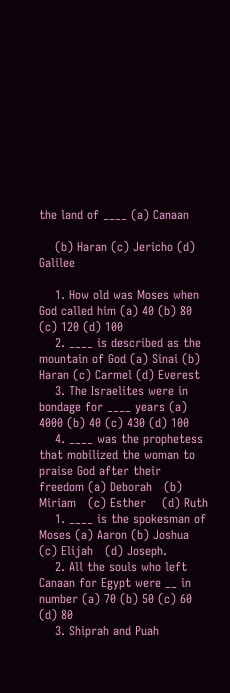the land of ____ (a) Canaan

    (b) Haran (c) Jericho (d) Galilee

    1. How old was Moses when God called him (a) 40 (b) 80 (c) 120 (d) 100
    2. ____ is described as the mountain of God (a) Sinai (b) Haran (c) Carmel (d) Everest
    3. The Israelites were in bondage for ____ years (a) 4000 (b) 40 (c) 430 (d) 100
    4. ____ was the prophetess that mobilized the woman to praise God after their freedom (a) Deborah   (b) Miriam   (c) Esther    (d) Ruth
    1. ____ is the spokesman of Moses (a) Aaron (b) Joshua    (c) Elijah   (d) Joseph.
    2. All the souls who left Canaan for Egypt were __ in number (a) 70 (b) 50 (c) 60 (d) 80
    3. Shiprah and Puah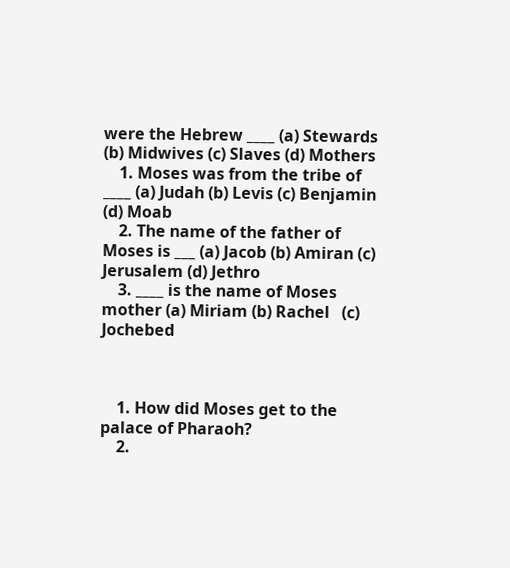were the Hebrew ____ (a) Stewards (b) Midwives (c) Slaves (d) Mothers
    1. Moses was from the tribe of ____ (a) Judah (b) Levis (c) Benjamin   (d) Moab
    2. The name of the father of Moses is ___ (a) Jacob (b) Amiran (c) Jerusalem (d) Jethro
    3. ____ is the name of Moses mother (a) Miriam (b) Rachel   (c) Jochebed



    1. How did Moses get to the palace of Pharaoh?
    2.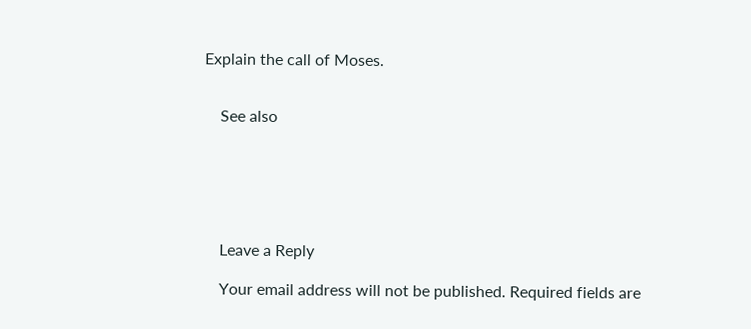Explain the call of Moses.


    See also






    Leave a Reply

    Your email address will not be published. Required fields are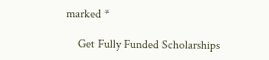marked *

    Get Fully Funded Scholarships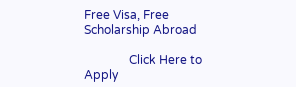Free Visa, Free Scholarship Abroad

               Click Here to Apply